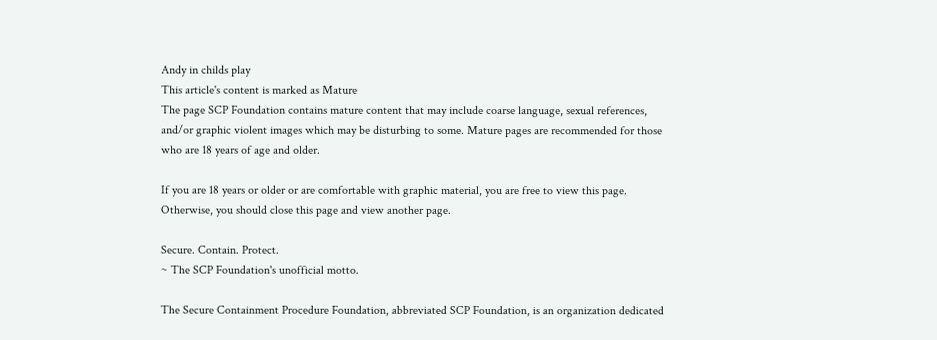Andy in childs play
This article's content is marked as Mature
The page SCP Foundation contains mature content that may include coarse language, sexual references, and/or graphic violent images which may be disturbing to some. Mature pages are recommended for those who are 18 years of age and older.

If you are 18 years or older or are comfortable with graphic material, you are free to view this page. Otherwise, you should close this page and view another page.

Secure. Contain. Protect.
~ The SCP Foundation's unofficial motto.

The Secure Containment Procedure Foundation, abbreviated SCP Foundation, is an organization dedicated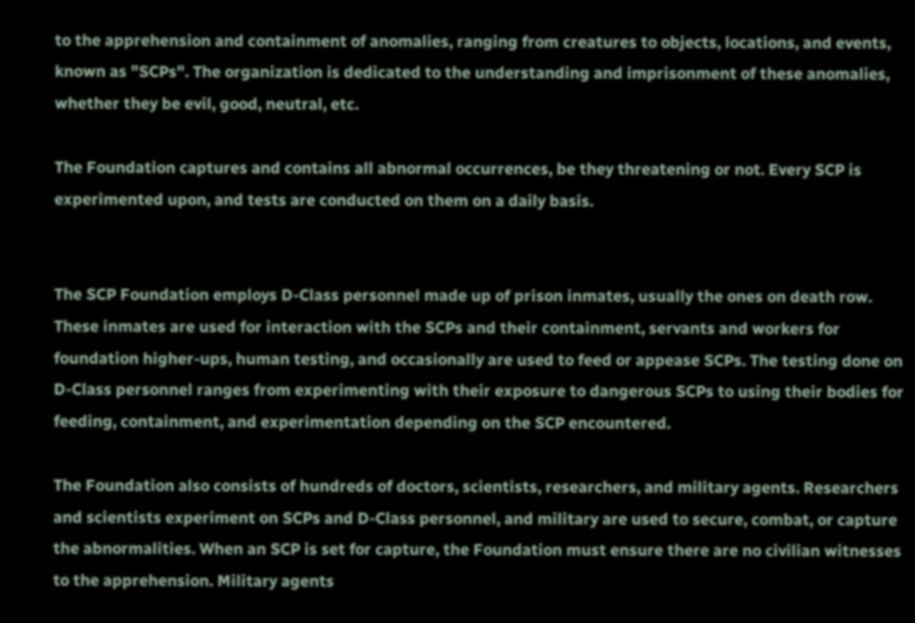to the apprehension and containment of anomalies, ranging from creatures to objects, locations, and events, known as "SCPs". The organization is dedicated to the understanding and imprisonment of these anomalies, whether they be evil, good, neutral, etc.

The Foundation captures and contains all abnormal occurrences, be they threatening or not. Every SCP is experimented upon, and tests are conducted on them on a daily basis.


The SCP Foundation employs D-Class personnel made up of prison inmates, usually the ones on death row. These inmates are used for interaction with the SCPs and their containment, servants and workers for foundation higher-ups, human testing, and occasionally are used to feed or appease SCPs. The testing done on D-Class personnel ranges from experimenting with their exposure to dangerous SCPs to using their bodies for feeding, containment, and experimentation depending on the SCP encountered.

The Foundation also consists of hundreds of doctors, scientists, researchers, and military agents. Researchers and scientists experiment on SCPs and D-Class personnel, and military are used to secure, combat, or capture the abnormalities. When an SCP is set for capture, the Foundation must ensure there are no civilian witnesses to the apprehension. Military agents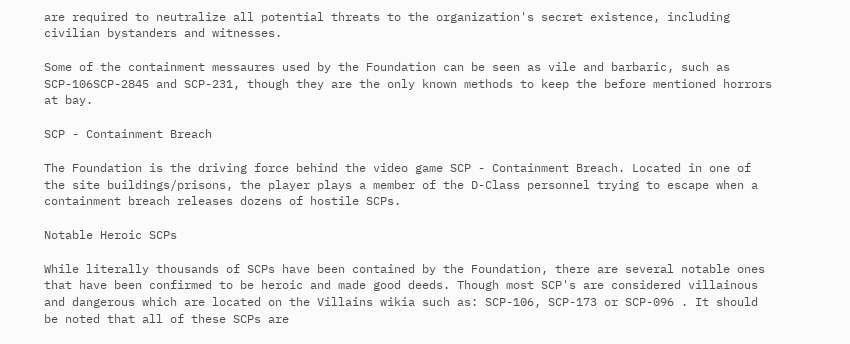are required to neutralize all potential threats to the organization's secret existence, including civilian bystanders and witnesses.

Some of the containment messaures used by the Foundation can be seen as vile and barbaric, such as SCP-106SCP-2845 and SCP-231, though they are the only known methods to keep the before mentioned horrors at bay.

SCP - Containment Breach

The Foundation is the driving force behind the video game SCP - Containment Breach. Located in one of the site buildings/prisons, the player plays a member of the D-Class personnel trying to escape when a containment breach releases dozens of hostile SCPs.

Notable Heroic SCPs

While literally thousands of SCPs have been contained by the Foundation, there are several notable ones that have been confirmed to be heroic and made good deeds. Though most SCP's are considered villainous and dangerous which are located on the Villains wikia such as: SCP-106, SCP-173 or SCP-096 . It should be noted that all of these SCPs are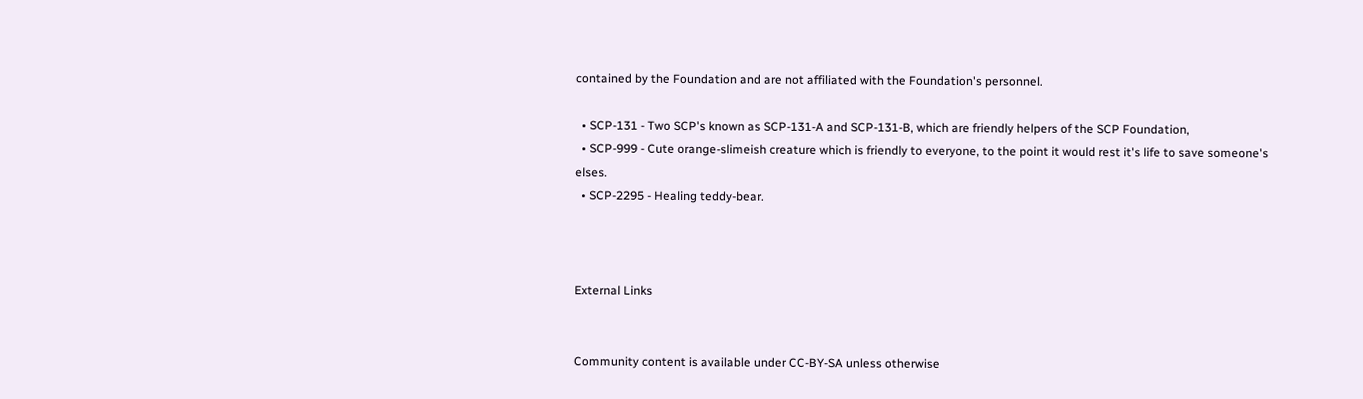contained by the Foundation and are not affiliated with the Foundation's personnel.

  • SCP-131 - Two SCP's known as SCP-131-A and SCP-131-B, which are friendly helpers of the SCP Foundation,
  • SCP-999 - Cute orange-slimeish creature which is friendly to everyone, to the point it would rest it's life to save someone's elses.
  • SCP-2295 - Healing teddy-bear.



External Links


Community content is available under CC-BY-SA unless otherwise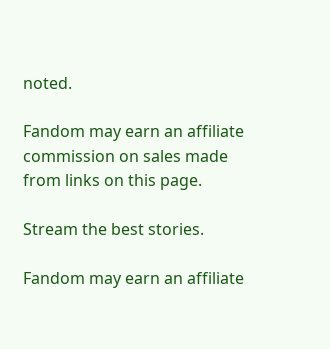noted.

Fandom may earn an affiliate commission on sales made from links on this page.

Stream the best stories.

Fandom may earn an affiliate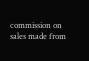commission on sales made from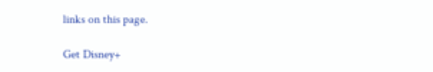links on this page.

Get Disney+